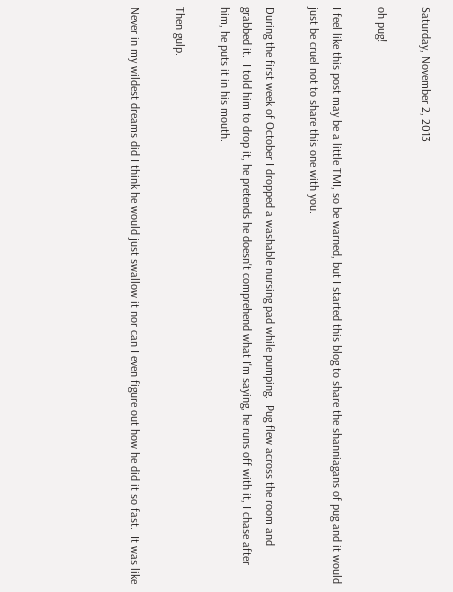Saturday, November 2, 2013

oh pug!

I feel like this post may be a little TMI, so be warned, but I started this blog to share the shanniagans of pug and it would just be cruel not to share this one with you.

During the first week of October I dropped a washable nursing pad while pumping.  Pug flew across the room and grabbed it.  I told him to drop it, he pretends he doesn't comprehend what I'm saying, he runs off with it, I chase after him, he puts it in his mouth.

Then gulp.

Never in my wildest dreams did I think he would just swallow it nor can I even figure out how he did it so fast.  It was like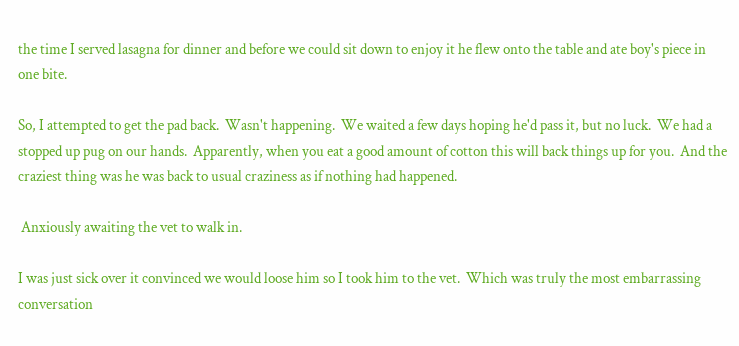the time I served lasagna for dinner and before we could sit down to enjoy it he flew onto the table and ate boy's piece in one bite.

So, I attempted to get the pad back.  Wasn't happening.  We waited a few days hoping he'd pass it, but no luck.  We had a stopped up pug on our hands.  Apparently, when you eat a good amount of cotton this will back things up for you.  And the craziest thing was he was back to usual craziness as if nothing had happened.

 Anxiously awaiting the vet to walk in.

I was just sick over it convinced we would loose him so I took him to the vet.  Which was truly the most embarrassing conversation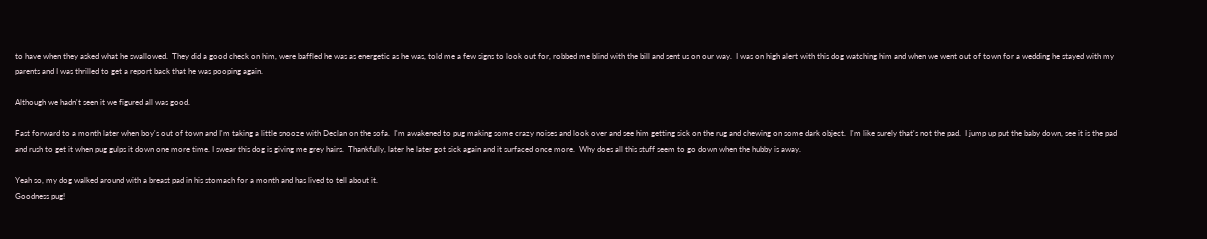to have when they asked what he swallowed.  They did a good check on him, were baffled he was as energetic as he was, told me a few signs to look out for, robbed me blind with the bill and sent us on our way.  I was on high alert with this dog watching him and when we went out of town for a wedding he stayed with my parents and I was thrilled to get a report back that he was pooping again.

Although we hadn't seen it we figured all was good.

Fast forward to a month later when boy's out of town and I'm taking a little snooze with Declan on the sofa.  I'm awakened to pug making some crazy noises and look over and see him getting sick on the rug and chewing on some dark object.  I'm like surely that's not the pad.  I jump up put the baby down, see it is the pad and rush to get it when pug gulps it down one more time. I swear this dog is giving me grey hairs.  Thankfully, later he later got sick again and it surfaced once more.  Why does all this stuff seem to go down when the hubby is away.

Yeah so, my dog walked around with a breast pad in his stomach for a month and has lived to tell about it.
Goodness pug!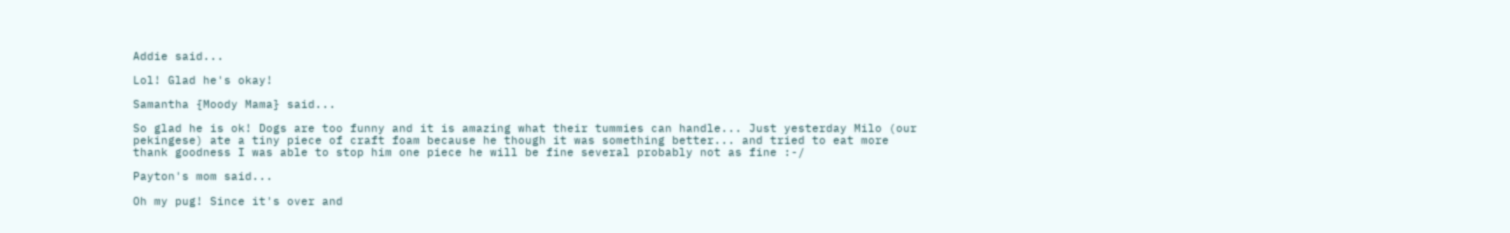Addie said...

Lol! Glad he's okay!

Samantha {Moody Mama} said...

So glad he is ok! Dogs are too funny and it is amazing what their tummies can handle... Just yesterday Milo (our pekingese) ate a tiny piece of craft foam because he though it was something better... and tried to eat more thank goodness I was able to stop him one piece he will be fine several probably not as fine :-/

Payton's mom said...

Oh my pug! Since it's over and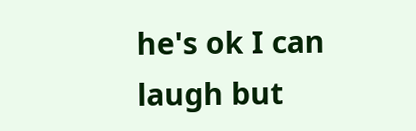he's ok I can laugh but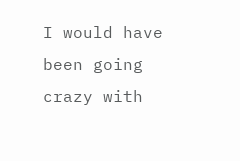I would have been going crazy with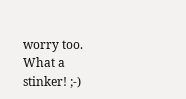worry too. What a stinker! ;-)